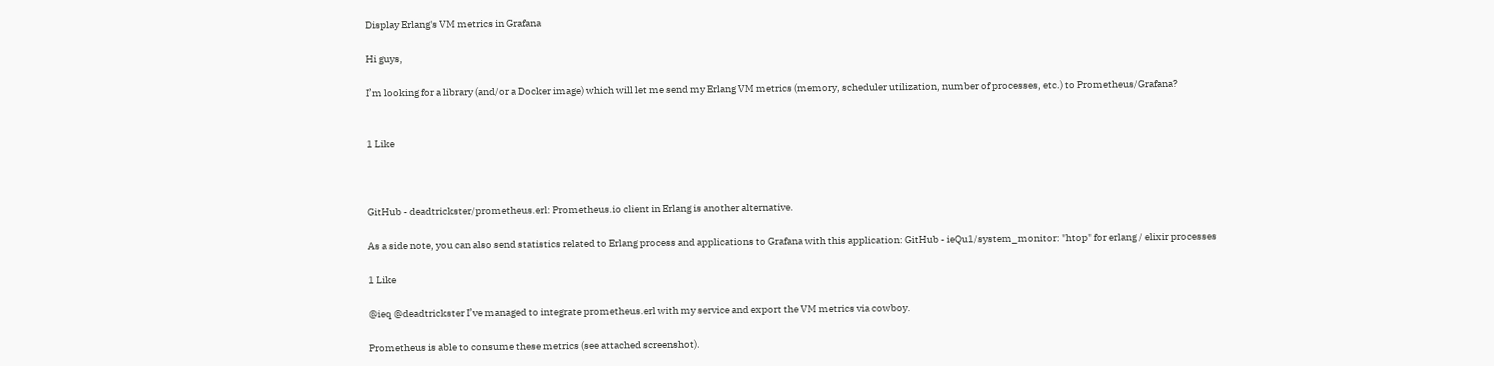Display Erlang's VM metrics in Grafana

Hi guys,

I’m looking for a library (and/or a Docker image) which will let me send my Erlang VM metrics (memory, scheduler utilization, number of processes, etc.) to Prometheus/Grafana?


1 Like



GitHub - deadtrickster/prometheus.erl: Prometheus.io client in Erlang is another alternative.

As a side note, you can also send statistics related to Erlang process and applications to Grafana with this application: GitHub - ieQu1/system_monitor: "htop" for erlang / elixir processes

1 Like

@ieq @deadtrickster I’ve managed to integrate prometheus.erl with my service and export the VM metrics via cowboy.

Prometheus is able to consume these metrics (see attached screenshot).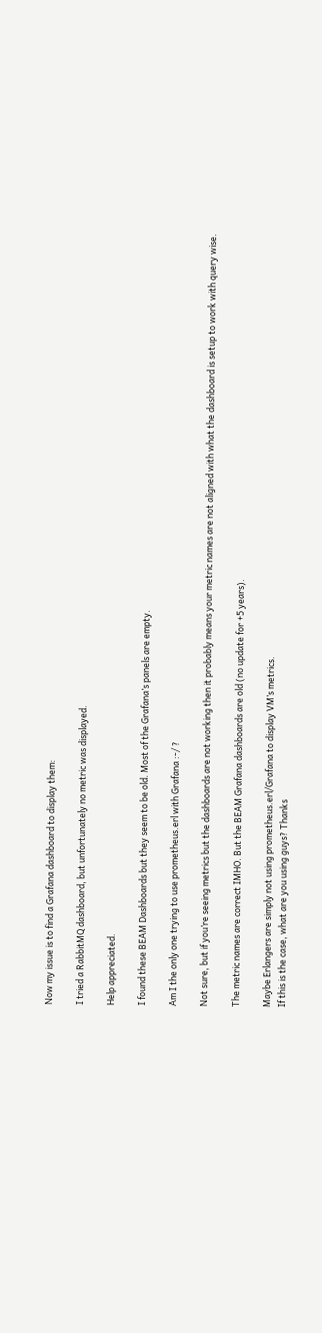Now my issue is to find a Grafana dashboard to display them:

I tried a RabbitMQ dashboard, but unfortunately no metric was displayed.

Help appreciated.

I found these BEAM Dashboards but they seem to be old. Most of the Grafana’s panels are empty.

Am I the only one trying to use prometheus.erl with Grafana :-/ ?

Not sure, but if you’re seeing metrics but the dashboards are not working then it probably means your metric names are not aligned with what the dashboard is setup to work with query wise.

The metric names are correct IMHO. But the BEAM Grafana dashboards are old (no update for +5 years).

Maybe Erlangers are simply not using prometheus.erl/Grafana to display VM’s metrics.
If this is the case, what are you using guys? Thanks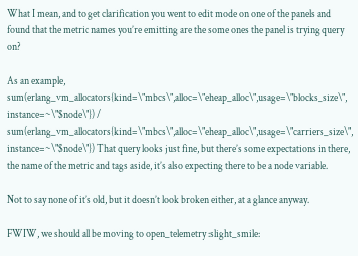What I mean, and to get clarification you went to edit mode on one of the panels and found that the metric names you’re emitting are the some ones the panel is trying query on?

As an example, sum(erlang_vm_allocators{kind=\"mbcs\",alloc=\"eheap_alloc\",usage=\"blocks_size\", instance=~\"$node\"}) / sum(erlang_vm_allocators{kind=\"mbcs\",alloc=\"eheap_alloc\",usage=\"carriers_size\", instance=~\"$node\"}) That query looks just fine, but there’s some expectations in there, the name of the metric and tags aside, it’s also expecting there to be a node variable.

Not to say none of it’s old, but it doesn’t look broken either, at a glance anyway.

FWIW, we should all be moving to open_telemetry :slight_smile: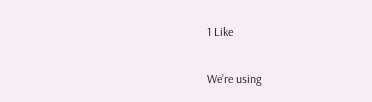1 Like

We’re using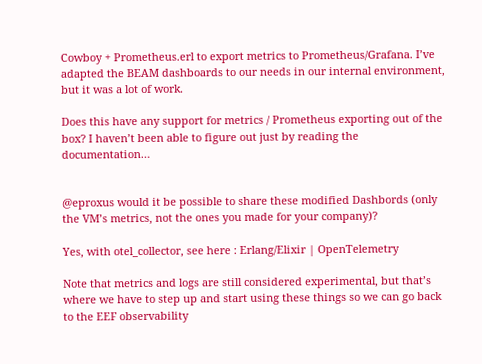Cowboy + Prometheus.erl to export metrics to Prometheus/Grafana. I’ve adapted the BEAM dashboards to our needs in our internal environment, but it was a lot of work.

Does this have any support for metrics / Prometheus exporting out of the box? I haven’t been able to figure out just by reading the documentation…


@eproxus would it be possible to share these modified Dashbords (only the VM’s metrics, not the ones you made for your company)?

Yes, with otel_collector, see here : Erlang/Elixir | OpenTelemetry

Note that metrics and logs are still considered experimental, but that’s where we have to step up and start using these things so we can go back to the EEF observability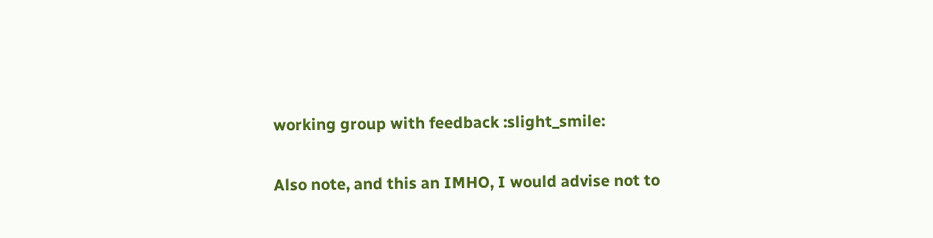working group with feedback :slight_smile:

Also note, and this an IMHO, I would advise not to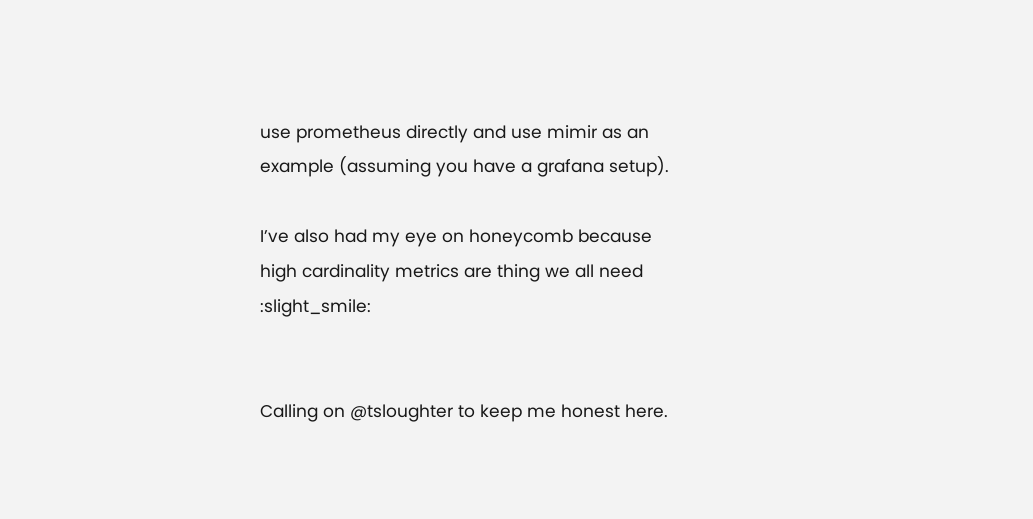use prometheus directly and use mimir as an example (assuming you have a grafana setup).

I’ve also had my eye on honeycomb because high cardinality metrics are thing we all need :slight_smile:


Calling on @tsloughter to keep me honest here.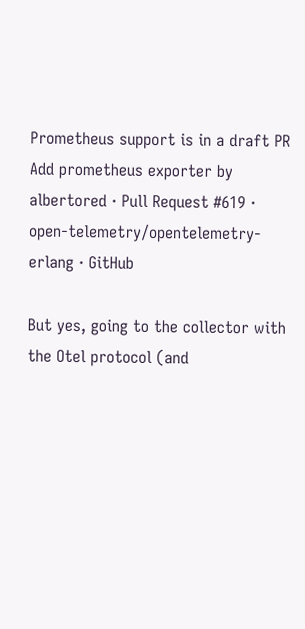Prometheus support is in a draft PR Add prometheus exporter by albertored · Pull Request #619 · open-telemetry/opentelemetry-erlang · GitHub

But yes, going to the collector with the Otel protocol (and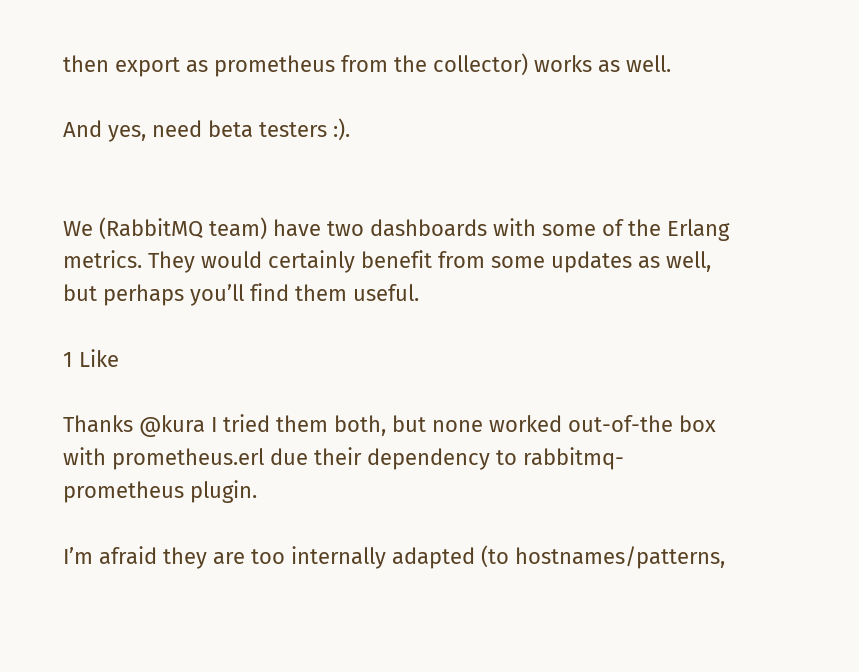then export as prometheus from the collector) works as well.

And yes, need beta testers :).


We (RabbitMQ team) have two dashboards with some of the Erlang metrics. They would certainly benefit from some updates as well, but perhaps you’ll find them useful.

1 Like

Thanks @kura I tried them both, but none worked out-of-the box with prometheus.erl due their dependency to rabbitmq-prometheus plugin.

I’m afraid they are too internally adapted (to hostnames/patterns,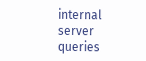internal server queries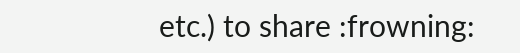etc.) to share :frowning: